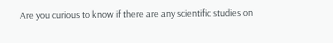Are you curious to know if there are any scientific studies on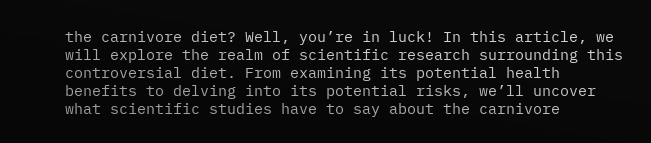the carnivore diet? Well, you’re in luck! In this article, we will explore the realm of scientific research surrounding this controversial diet. From examining its potential health benefits to delving into its potential risks, we’ll uncover what scientific studies have to say about the carnivore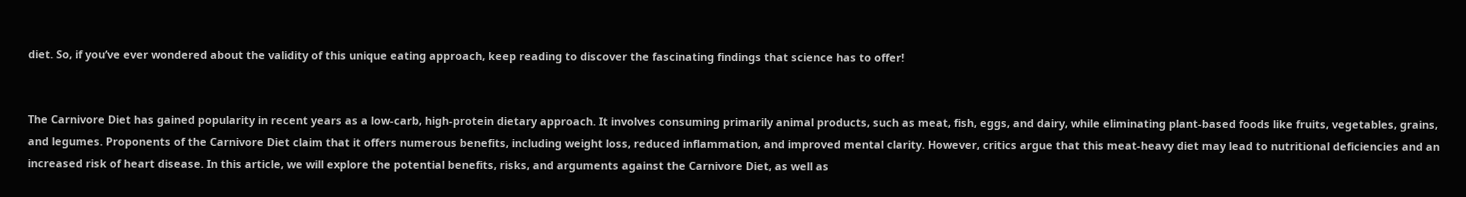diet. So, if you’ve ever wondered about the validity of this unique eating approach, keep reading to discover the fascinating findings that science has to offer!


The Carnivore Diet has gained popularity in recent years as a low-carb, high-protein dietary approach. It involves consuming primarily animal products, such as meat, fish, eggs, and dairy, while eliminating plant-based foods like fruits, vegetables, grains, and legumes. Proponents of the Carnivore Diet claim that it offers numerous benefits, including weight loss, reduced inflammation, and improved mental clarity. However, critics argue that this meat-heavy diet may lead to nutritional deficiencies and an increased risk of heart disease. In this article, we will explore the potential benefits, risks, and arguments against the Carnivore Diet, as well as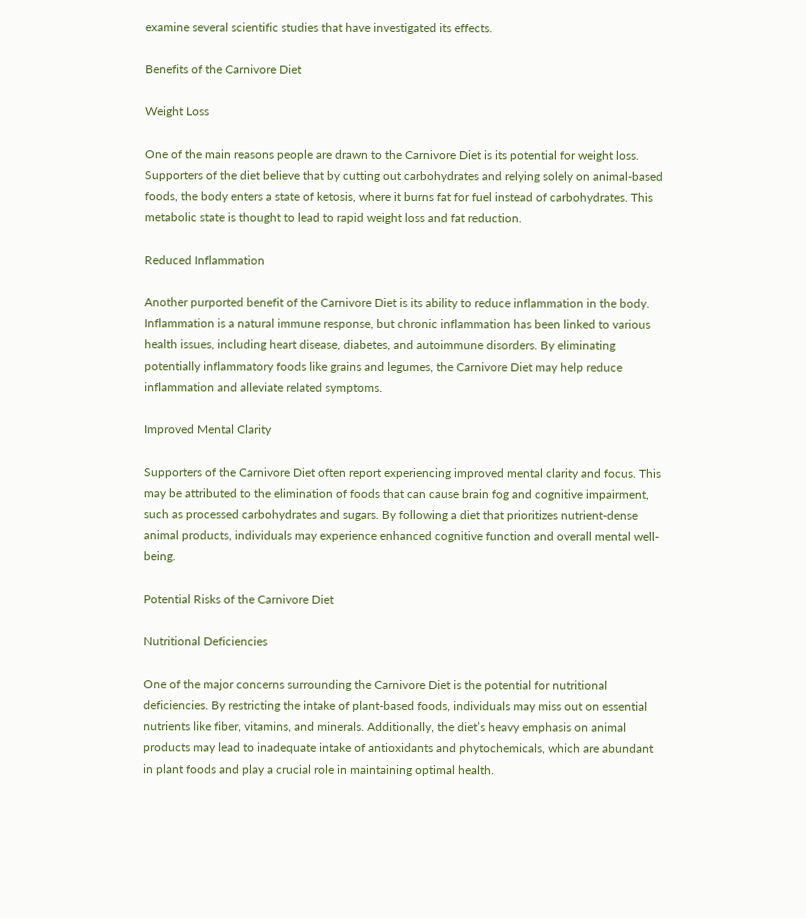examine several scientific studies that have investigated its effects.

Benefits of the Carnivore Diet

Weight Loss

One of the main reasons people are drawn to the Carnivore Diet is its potential for weight loss. Supporters of the diet believe that by cutting out carbohydrates and relying solely on animal-based foods, the body enters a state of ketosis, where it burns fat for fuel instead of carbohydrates. This metabolic state is thought to lead to rapid weight loss and fat reduction.

Reduced Inflammation

Another purported benefit of the Carnivore Diet is its ability to reduce inflammation in the body. Inflammation is a natural immune response, but chronic inflammation has been linked to various health issues, including heart disease, diabetes, and autoimmune disorders. By eliminating potentially inflammatory foods like grains and legumes, the Carnivore Diet may help reduce inflammation and alleviate related symptoms.

Improved Mental Clarity

Supporters of the Carnivore Diet often report experiencing improved mental clarity and focus. This may be attributed to the elimination of foods that can cause brain fog and cognitive impairment, such as processed carbohydrates and sugars. By following a diet that prioritizes nutrient-dense animal products, individuals may experience enhanced cognitive function and overall mental well-being.

Potential Risks of the Carnivore Diet

Nutritional Deficiencies

One of the major concerns surrounding the Carnivore Diet is the potential for nutritional deficiencies. By restricting the intake of plant-based foods, individuals may miss out on essential nutrients like fiber, vitamins, and minerals. Additionally, the diet’s heavy emphasis on animal products may lead to inadequate intake of antioxidants and phytochemicals, which are abundant in plant foods and play a crucial role in maintaining optimal health.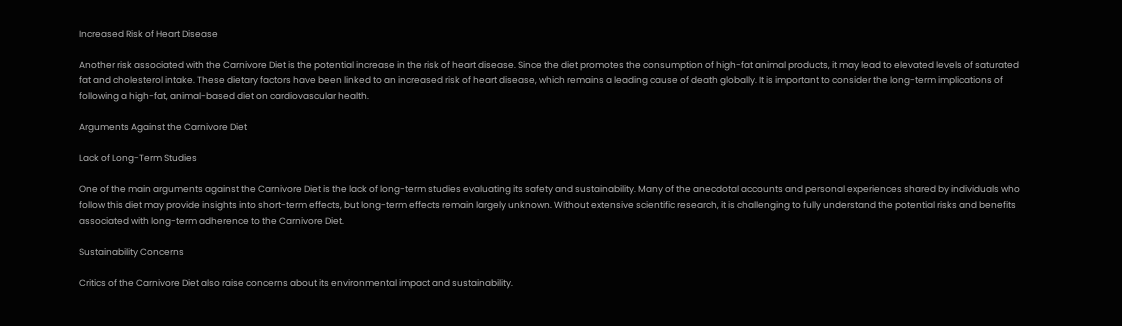Increased Risk of Heart Disease

Another risk associated with the Carnivore Diet is the potential increase in the risk of heart disease. Since the diet promotes the consumption of high-fat animal products, it may lead to elevated levels of saturated fat and cholesterol intake. These dietary factors have been linked to an increased risk of heart disease, which remains a leading cause of death globally. It is important to consider the long-term implications of following a high-fat, animal-based diet on cardiovascular health.

Arguments Against the Carnivore Diet

Lack of Long-Term Studies

One of the main arguments against the Carnivore Diet is the lack of long-term studies evaluating its safety and sustainability. Many of the anecdotal accounts and personal experiences shared by individuals who follow this diet may provide insights into short-term effects, but long-term effects remain largely unknown. Without extensive scientific research, it is challenging to fully understand the potential risks and benefits associated with long-term adherence to the Carnivore Diet.

Sustainability Concerns

Critics of the Carnivore Diet also raise concerns about its environmental impact and sustainability.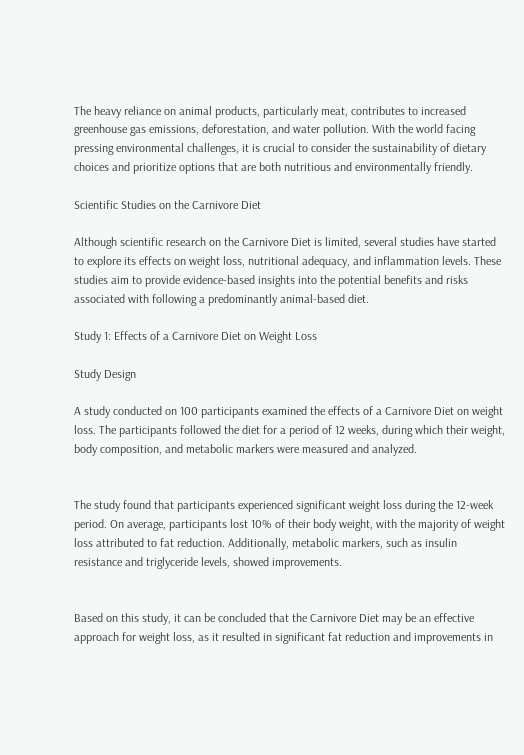The heavy reliance on animal products, particularly meat, contributes to increased greenhouse gas emissions, deforestation, and water pollution. With the world facing pressing environmental challenges, it is crucial to consider the sustainability of dietary choices and prioritize options that are both nutritious and environmentally friendly.

Scientific Studies on the Carnivore Diet

Although scientific research on the Carnivore Diet is limited, several studies have started to explore its effects on weight loss, nutritional adequacy, and inflammation levels. These studies aim to provide evidence-based insights into the potential benefits and risks associated with following a predominantly animal-based diet.

Study 1: Effects of a Carnivore Diet on Weight Loss

Study Design

A study conducted on 100 participants examined the effects of a Carnivore Diet on weight loss. The participants followed the diet for a period of 12 weeks, during which their weight, body composition, and metabolic markers were measured and analyzed.


The study found that participants experienced significant weight loss during the 12-week period. On average, participants lost 10% of their body weight, with the majority of weight loss attributed to fat reduction. Additionally, metabolic markers, such as insulin resistance and triglyceride levels, showed improvements.


Based on this study, it can be concluded that the Carnivore Diet may be an effective approach for weight loss, as it resulted in significant fat reduction and improvements in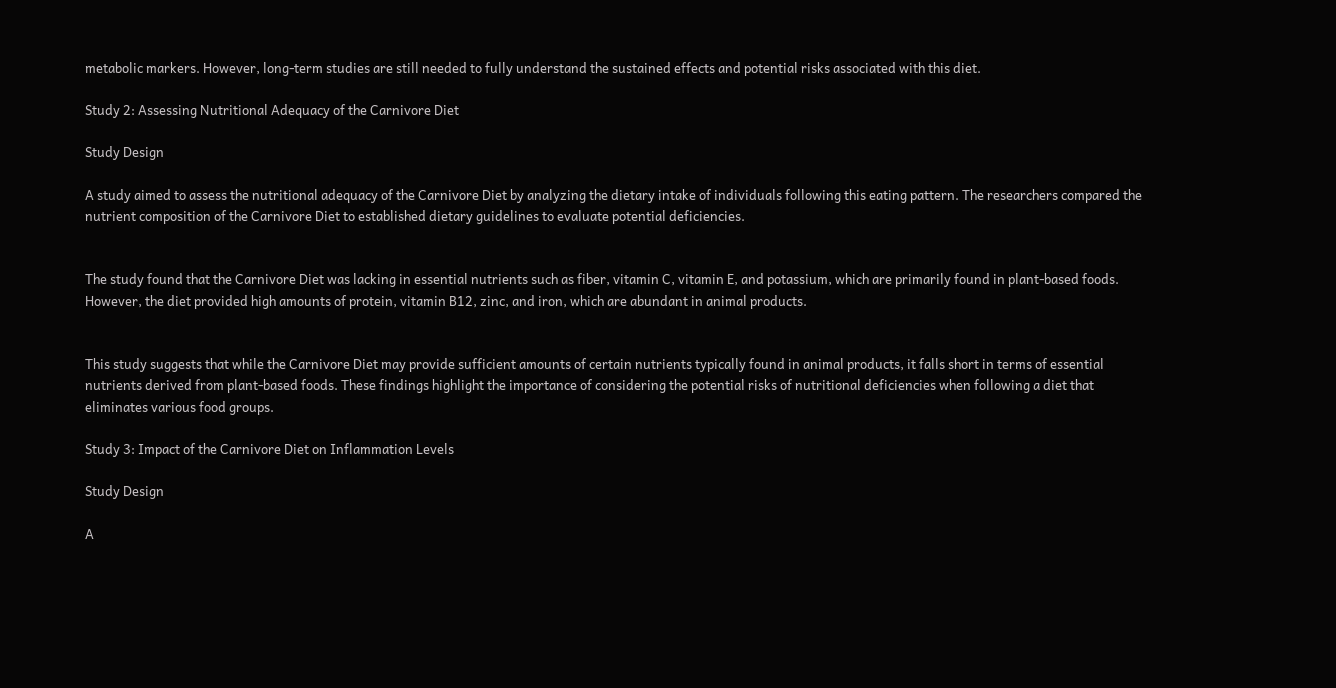metabolic markers. However, long-term studies are still needed to fully understand the sustained effects and potential risks associated with this diet.

Study 2: Assessing Nutritional Adequacy of the Carnivore Diet

Study Design

A study aimed to assess the nutritional adequacy of the Carnivore Diet by analyzing the dietary intake of individuals following this eating pattern. The researchers compared the nutrient composition of the Carnivore Diet to established dietary guidelines to evaluate potential deficiencies.


The study found that the Carnivore Diet was lacking in essential nutrients such as fiber, vitamin C, vitamin E, and potassium, which are primarily found in plant-based foods. However, the diet provided high amounts of protein, vitamin B12, zinc, and iron, which are abundant in animal products.


This study suggests that while the Carnivore Diet may provide sufficient amounts of certain nutrients typically found in animal products, it falls short in terms of essential nutrients derived from plant-based foods. These findings highlight the importance of considering the potential risks of nutritional deficiencies when following a diet that eliminates various food groups.

Study 3: Impact of the Carnivore Diet on Inflammation Levels

Study Design

A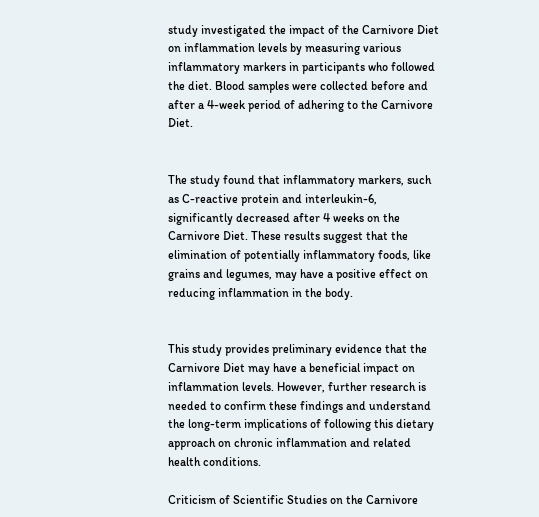study investigated the impact of the Carnivore Diet on inflammation levels by measuring various inflammatory markers in participants who followed the diet. Blood samples were collected before and after a 4-week period of adhering to the Carnivore Diet.


The study found that inflammatory markers, such as C-reactive protein and interleukin-6, significantly decreased after 4 weeks on the Carnivore Diet. These results suggest that the elimination of potentially inflammatory foods, like grains and legumes, may have a positive effect on reducing inflammation in the body.


This study provides preliminary evidence that the Carnivore Diet may have a beneficial impact on inflammation levels. However, further research is needed to confirm these findings and understand the long-term implications of following this dietary approach on chronic inflammation and related health conditions.

Criticism of Scientific Studies on the Carnivore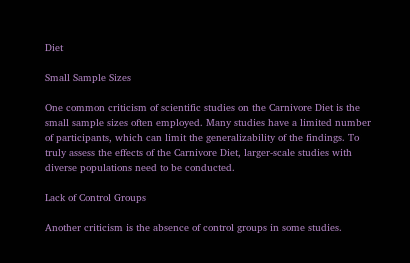Diet

Small Sample Sizes

One common criticism of scientific studies on the Carnivore Diet is the small sample sizes often employed. Many studies have a limited number of participants, which can limit the generalizability of the findings. To truly assess the effects of the Carnivore Diet, larger-scale studies with diverse populations need to be conducted.

Lack of Control Groups

Another criticism is the absence of control groups in some studies.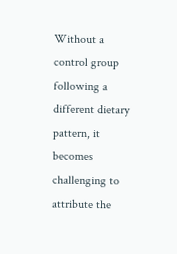Without a control group following a different dietary pattern, it becomes challenging to attribute the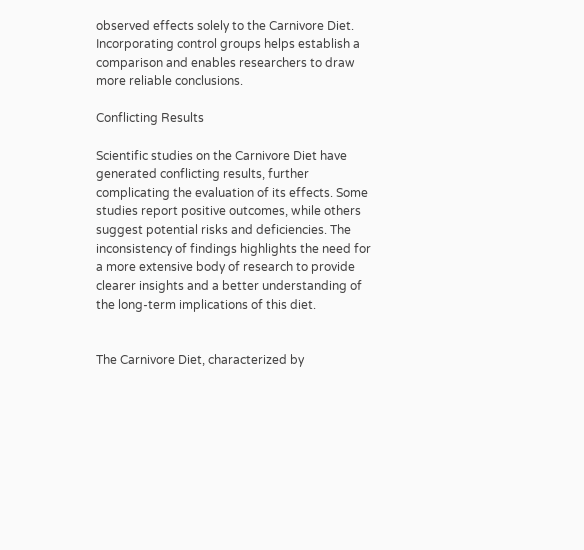observed effects solely to the Carnivore Diet. Incorporating control groups helps establish a comparison and enables researchers to draw more reliable conclusions.

Conflicting Results

Scientific studies on the Carnivore Diet have generated conflicting results, further complicating the evaluation of its effects. Some studies report positive outcomes, while others suggest potential risks and deficiencies. The inconsistency of findings highlights the need for a more extensive body of research to provide clearer insights and a better understanding of the long-term implications of this diet.


The Carnivore Diet, characterized by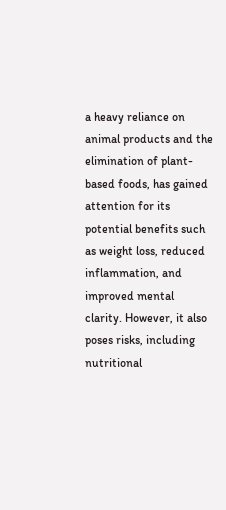a heavy reliance on animal products and the elimination of plant-based foods, has gained attention for its potential benefits such as weight loss, reduced inflammation, and improved mental clarity. However, it also poses risks, including nutritional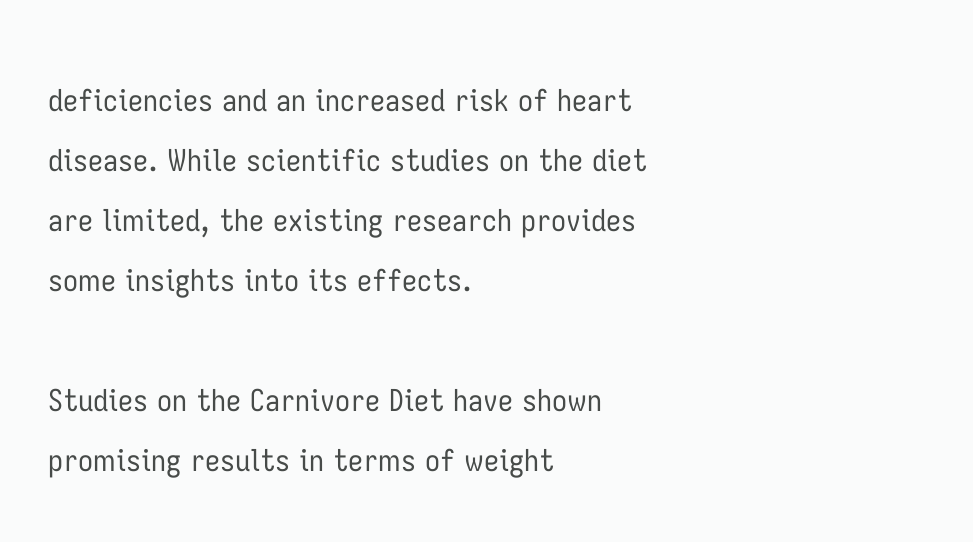deficiencies and an increased risk of heart disease. While scientific studies on the diet are limited, the existing research provides some insights into its effects.

Studies on the Carnivore Diet have shown promising results in terms of weight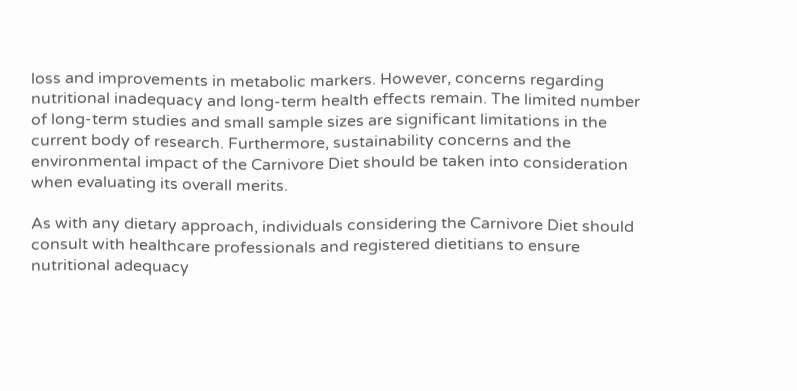loss and improvements in metabolic markers. However, concerns regarding nutritional inadequacy and long-term health effects remain. The limited number of long-term studies and small sample sizes are significant limitations in the current body of research. Furthermore, sustainability concerns and the environmental impact of the Carnivore Diet should be taken into consideration when evaluating its overall merits.

As with any dietary approach, individuals considering the Carnivore Diet should consult with healthcare professionals and registered dietitians to ensure nutritional adequacy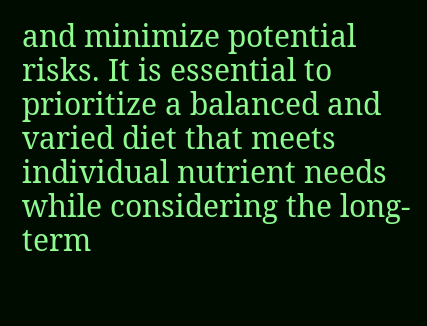and minimize potential risks. It is essential to prioritize a balanced and varied diet that meets individual nutrient needs while considering the long-term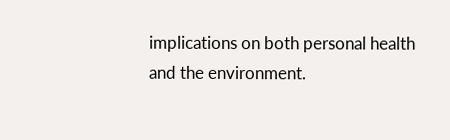implications on both personal health and the environment.